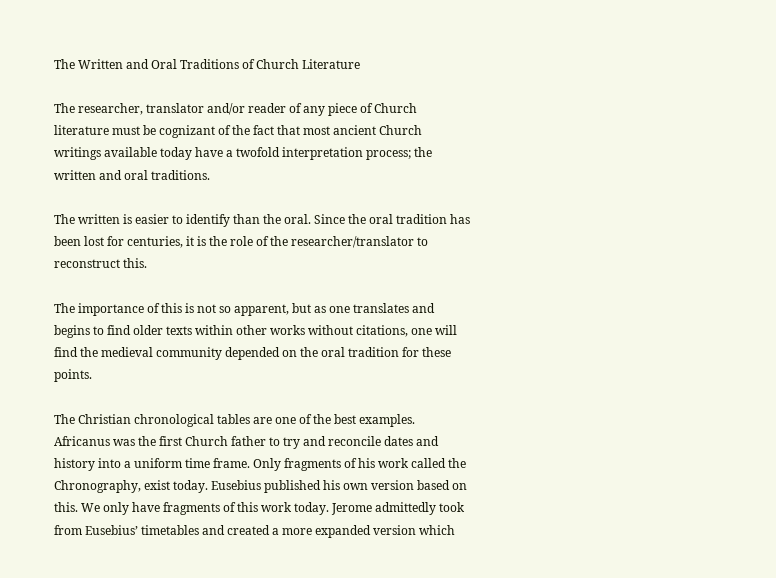The Written and Oral Traditions of Church Literature

The researcher, translator and/or reader of any piece of Church literature must be cognizant of the fact that most ancient Church writings available today have a twofold interpretation process; the written and oral traditions.

The written is easier to identify than the oral. Since the oral tradition has been lost for centuries, it is the role of the researcher/translator to reconstruct this.

The importance of this is not so apparent, but as one translates and begins to find older texts within other works without citations, one will find the medieval community depended on the oral tradition for these points.

The Christian chronological tables are one of the best examples. Africanus was the first Church father to try and reconcile dates and history into a uniform time frame. Only fragments of his work called the Chronography, exist today. Eusebius published his own version based on this. We only have fragments of this work today. Jerome admittedly took from Eusebius’ timetables and created a more expanded version which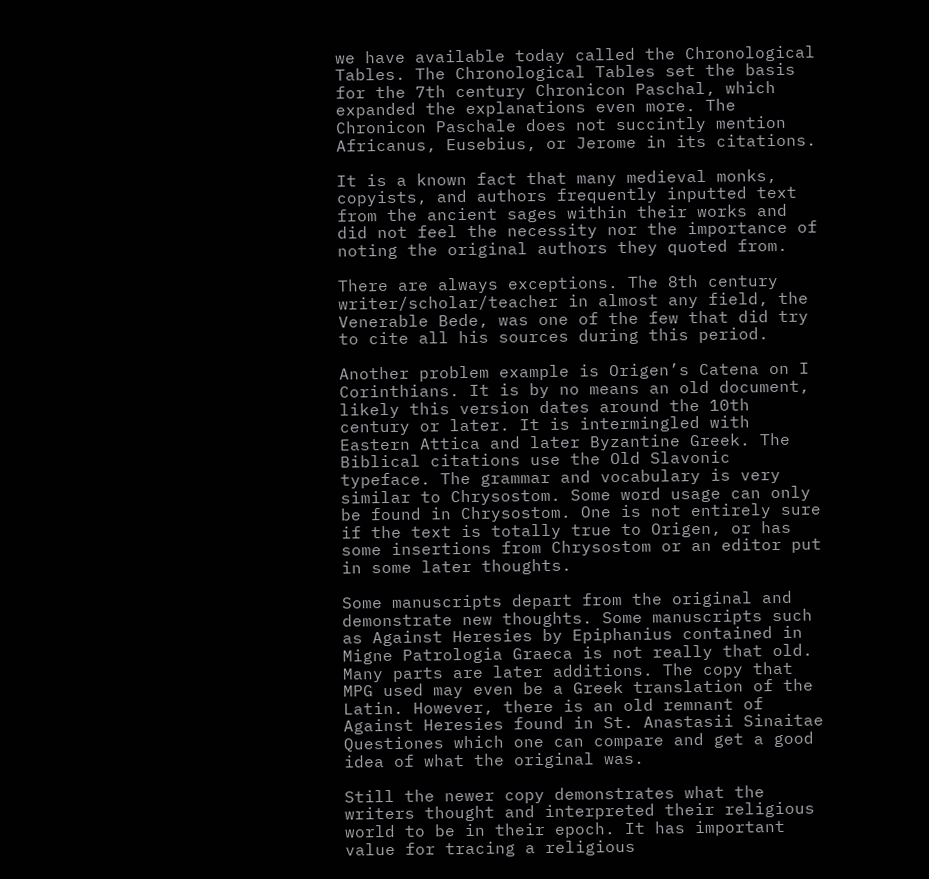we have available today called the Chronological Tables. The Chronological Tables set the basis for the 7th century Chronicon Paschal, which expanded the explanations even more. The Chronicon Paschale does not succintly mention Africanus, Eusebius, or Jerome in its citations.

It is a known fact that many medieval monks, copyists, and authors frequently inputted text from the ancient sages within their works and did not feel the necessity nor the importance of noting the original authors they quoted from.

There are always exceptions. The 8th century writer/scholar/teacher in almost any field, the Venerable Bede, was one of the few that did try to cite all his sources during this period.

Another problem example is Origen’s Catena on I Corinthians. It is by no means an old document, likely this version dates around the 10th century or later. It is intermingled with Eastern Attica and later Byzantine Greek. The Biblical citations use the Old Slavonic typeface. The grammar and vocabulary is very similar to Chrysostom. Some word usage can only be found in Chrysostom. One is not entirely sure if the text is totally true to Origen, or has some insertions from Chrysostom or an editor put in some later thoughts.

Some manuscripts depart from the original and demonstrate new thoughts. Some manuscripts such as Against Heresies by Epiphanius contained in Migne Patrologia Graeca is not really that old. Many parts are later additions. The copy that MPG used may even be a Greek translation of the Latin. However, there is an old remnant of Against Heresies found in St. Anastasii Sinaitae Questiones which one can compare and get a good idea of what the original was.

Still the newer copy demonstrates what the writers thought and interpreted their religious world to be in their epoch. It has important value for tracing a religious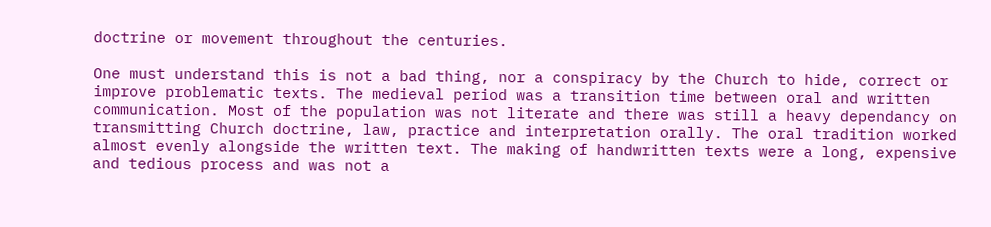doctrine or movement throughout the centuries.

One must understand this is not a bad thing, nor a conspiracy by the Church to hide, correct or improve problematic texts. The medieval period was a transition time between oral and written communication. Most of the population was not literate and there was still a heavy dependancy on transmitting Church doctrine, law, practice and interpretation orally. The oral tradition worked almost evenly alongside the written text. The making of handwritten texts were a long, expensive and tedious process and was not a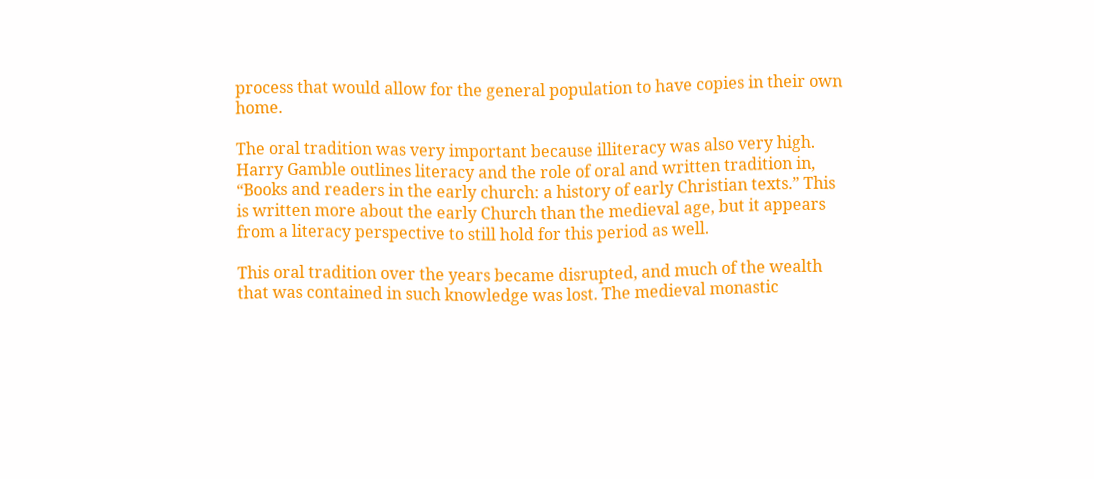process that would allow for the general population to have copies in their own home.

The oral tradition was very important because illiteracy was also very high. Harry Gamble outlines literacy and the role of oral and written tradition in, “Books and readers in the early church: a history of early Christian texts.” This is written more about the early Church than the medieval age, but it appears from a literacy perspective to still hold for this period as well.

This oral tradition over the years became disrupted, and much of the wealth that was contained in such knowledge was lost. The medieval monastic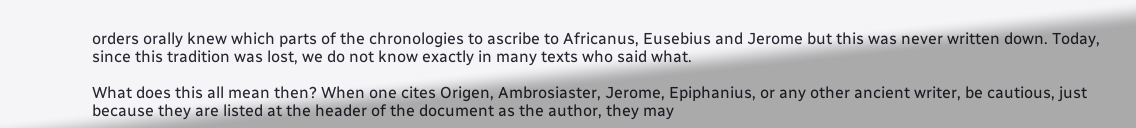orders orally knew which parts of the chronologies to ascribe to Africanus, Eusebius and Jerome but this was never written down. Today, since this tradition was lost, we do not know exactly in many texts who said what.

What does this all mean then? When one cites Origen, Ambrosiaster, Jerome, Epiphanius, or any other ancient writer, be cautious, just because they are listed at the header of the document as the author, they may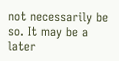not necessarily be so. It may be a later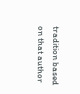tradition based on that author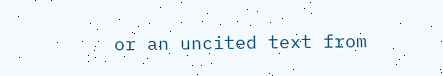or an uncited text from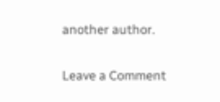another author.

Leave a Comment